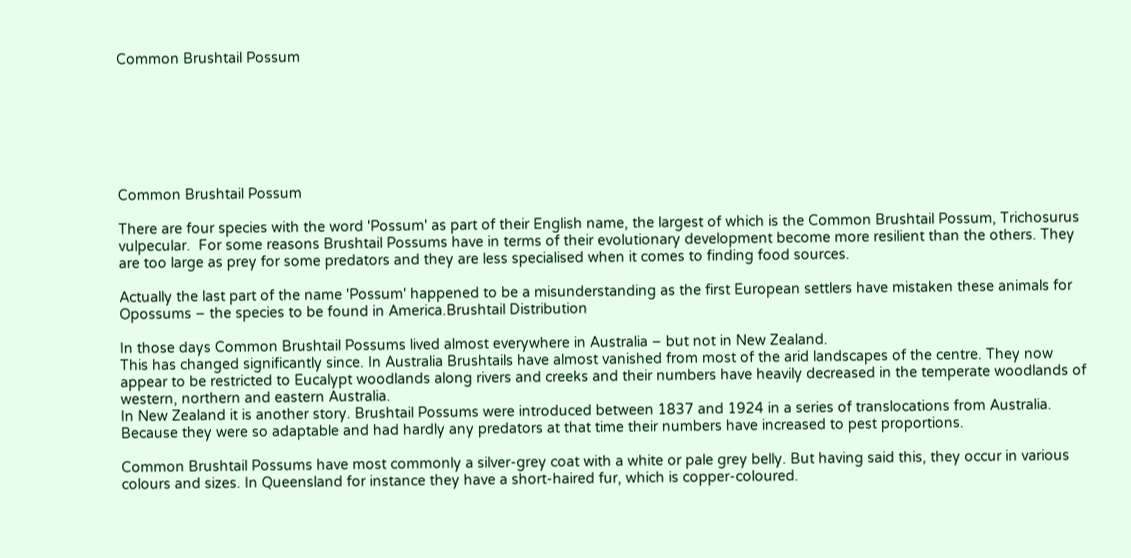Common Brushtail Possum







Common Brushtail Possum

There are four species with the word 'Possum' as part of their English name, the largest of which is the Common Brushtail Possum, Trichosurus vulpecular.  For some reasons Brushtail Possums have in terms of their evolutionary development become more resilient than the others. They are too large as prey for some predators and they are less specialised when it comes to finding food sources.

Actually the last part of the name 'Possum' happened to be a misunderstanding as the first European settlers have mistaken these animals for Opossums – the species to be found in America.Brushtail Distribution

In those days Common Brushtail Possums lived almost everywhere in Australia – but not in New Zealand.
This has changed significantly since. In Australia Brushtails have almost vanished from most of the arid landscapes of the centre. They now appear to be restricted to Eucalypt woodlands along rivers and creeks and their numbers have heavily decreased in the temperate woodlands of western, northern and eastern Australia.
In New Zealand it is another story. Brushtail Possums were introduced between 1837 and 1924 in a series of translocations from Australia. Because they were so adaptable and had hardly any predators at that time their numbers have increased to pest proportions.

Common Brushtail Possums have most commonly a silver-grey coat with a white or pale grey belly. But having said this, they occur in various colours and sizes. In Queensland for instance they have a short-haired fur, which is copper-coloured.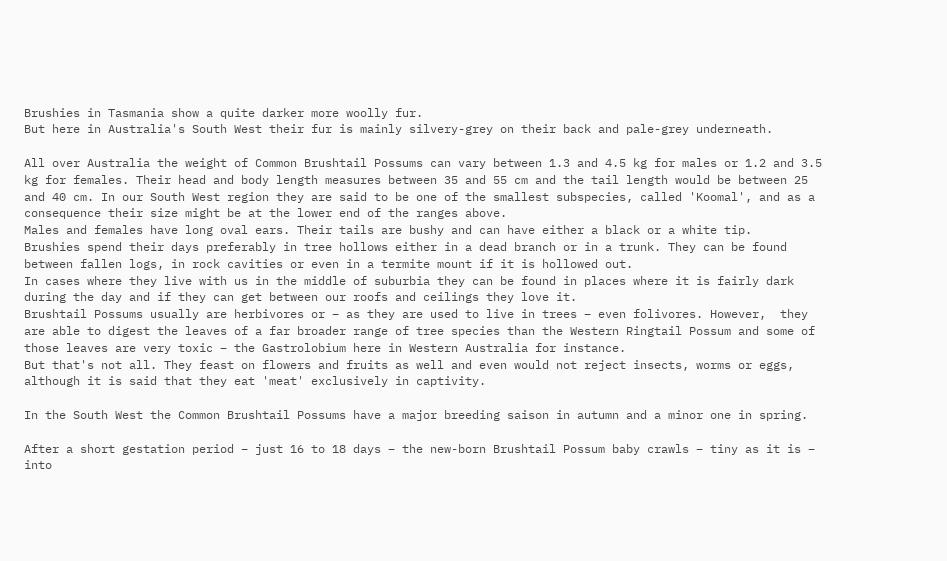Brushies in Tasmania show a quite darker more woolly fur.
But here in Australia's South West their fur is mainly silvery-grey on their back and pale-grey underneath.

All over Australia the weight of Common Brushtail Possums can vary between 1.3 and 4.5 kg for males or 1.2 and 3.5 kg for females. Their head and body length measures between 35 and 55 cm and the tail length would be between 25 and 40 cm. In our South West region they are said to be one of the smallest subspecies, called 'Koomal', and as a consequence their size might be at the lower end of the ranges above.
Males and females have long oval ears. Their tails are bushy and can have either a black or a white tip.
Brushies spend their days preferably in tree hollows either in a dead branch or in a trunk. They can be found between fallen logs, in rock cavities or even in a termite mount if it is hollowed out.
In cases where they live with us in the middle of suburbia they can be found in places where it is fairly dark during the day and if they can get between our roofs and ceilings they love it.
Brushtail Possums usually are herbivores or – as they are used to live in trees – even folivores. However,  they are able to digest the leaves of a far broader range of tree species than the Western Ringtail Possum and some of those leaves are very toxic – the Gastrolobium here in Western Australia for instance.
But that's not all. They feast on flowers and fruits as well and even would not reject insects, worms or eggs, although it is said that they eat 'meat' exclusively in captivity.

In the South West the Common Brushtail Possums have a major breeding saison in autumn and a minor one in spring.

After a short gestation period – just 16 to 18 days – the new-born Brushtail Possum baby crawls – tiny as it is – into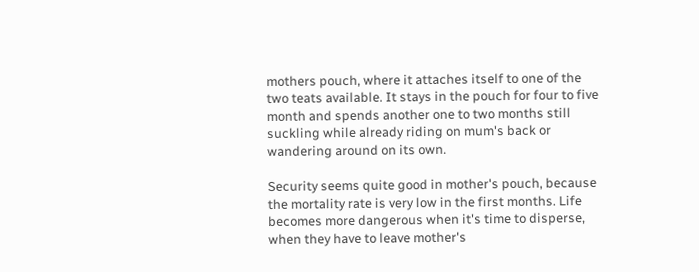mothers pouch, where it attaches itself to one of the two teats available. It stays in the pouch for four to five month and spends another one to two months still suckling while already riding on mum's back or wandering around on its own.

Security seems quite good in mother's pouch, because the mortality rate is very low in the first months. Life becomes more dangerous when it's time to disperse, when they have to leave mother's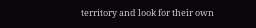territory and look for their own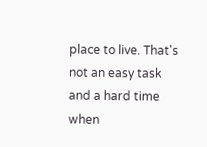place to live. That's not an easy task and a hard time when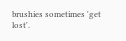brushies sometimes 'get lost'.